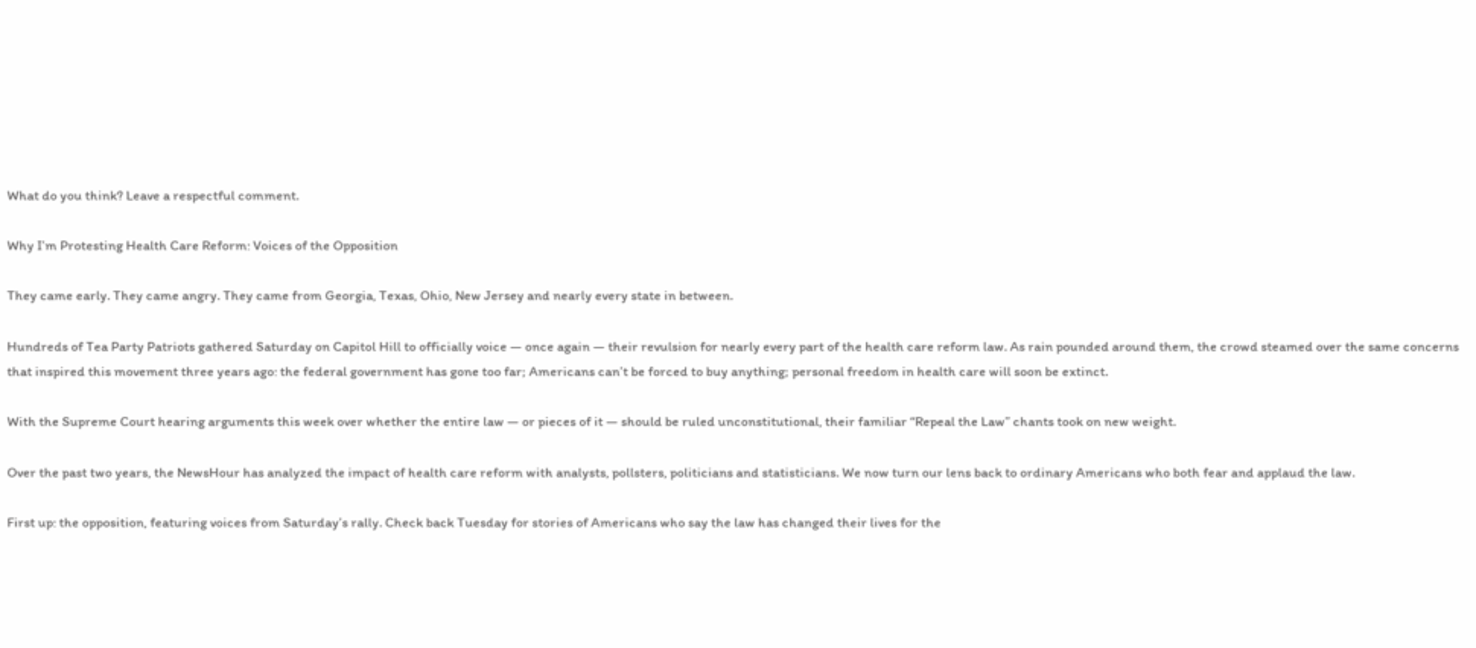What do you think? Leave a respectful comment.

Why I’m Protesting Health Care Reform: Voices of the Opposition

They came early. They came angry. They came from Georgia, Texas, Ohio, New Jersey and nearly every state in between.

Hundreds of Tea Party Patriots gathered Saturday on Capitol Hill to officially voice — once again — their revulsion for nearly every part of the health care reform law. As rain pounded around them, the crowd steamed over the same concerns that inspired this movement three years ago: the federal government has gone too far; Americans can’t be forced to buy anything; personal freedom in health care will soon be extinct.

With the Supreme Court hearing arguments this week over whether the entire law — or pieces of it — should be ruled unconstitutional, their familiar “Repeal the Law” chants took on new weight.

Over the past two years, the NewsHour has analyzed the impact of health care reform with analysts, pollsters, politicians and statisticians. We now turn our lens back to ordinary Americans who both fear and applaud the law.

First up: the opposition, featuring voices from Saturday’s rally. Check back Tuesday for stories of Americans who say the law has changed their lives for the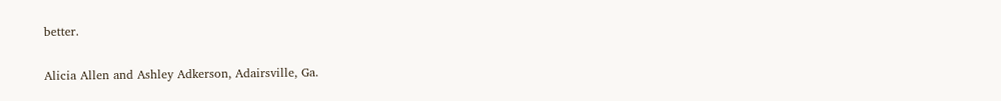better.

Alicia Allen and Ashley Adkerson, Adairsville, Ga.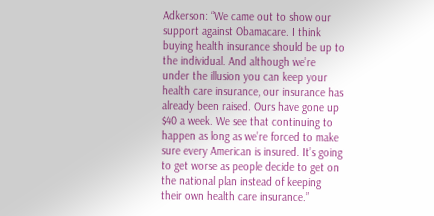Adkerson: “We came out to show our support against Obamacare. I think buying health insurance should be up to the individual. And although we’re under the illusion you can keep your health care insurance, our insurance has already been raised. Ours have gone up $40 a week. We see that continuing to happen as long as we’re forced to make sure every American is insured. It’s going to get worse as people decide to get on the national plan instead of keeping their own health care insurance.”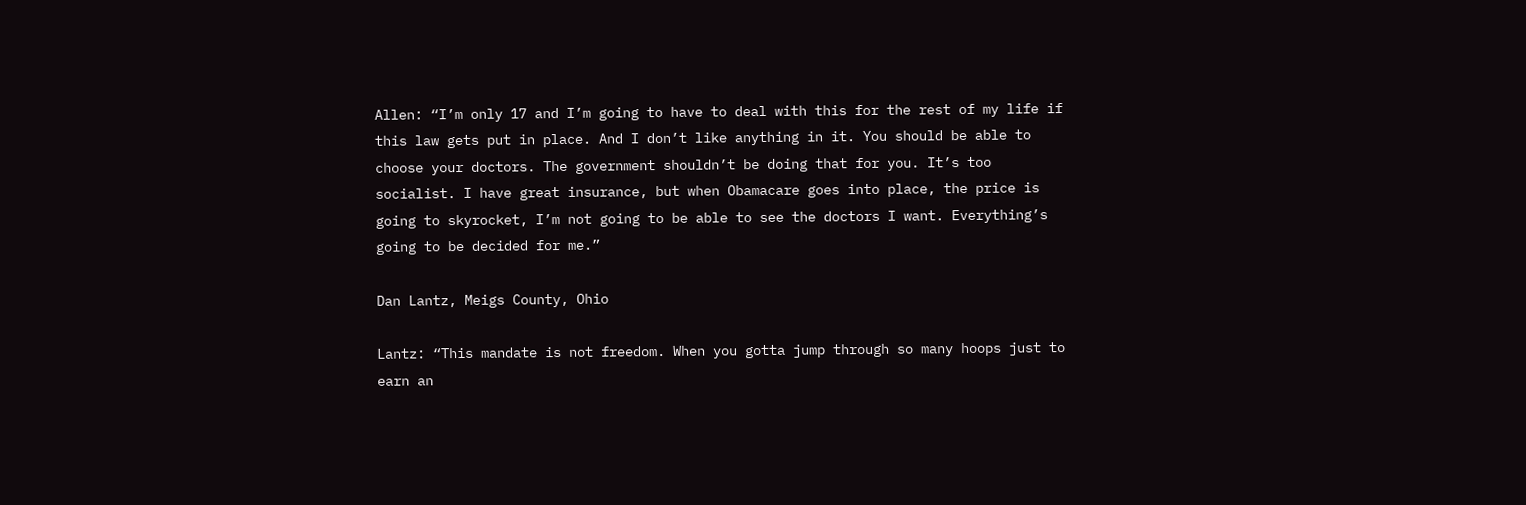Allen: “I’m only 17 and I’m going to have to deal with this for the rest of my life if this law gets put in place. And I don’t like anything in it. You should be able to choose your doctors. The government shouldn’t be doing that for you. It’s too socialist. I have great insurance, but when Obamacare goes into place, the price is going to skyrocket, I’m not going to be able to see the doctors I want. Everything’s going to be decided for me.”

Dan Lantz, Meigs County, Ohio

Lantz: “This mandate is not freedom. When you gotta jump through so many hoops just to earn an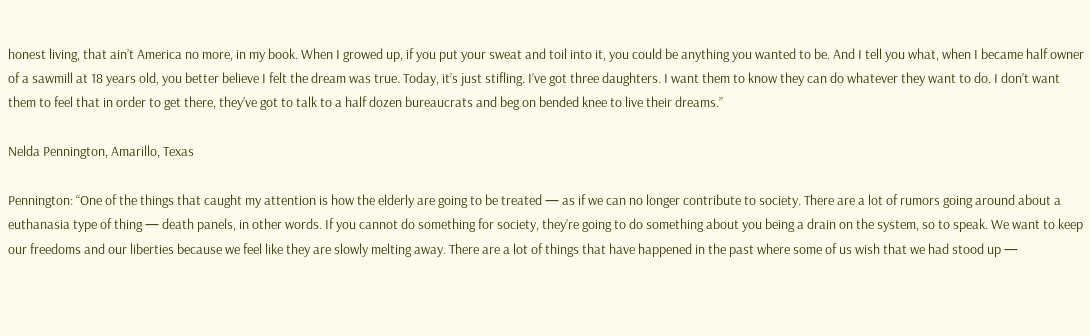honest living, that ain’t America no more, in my book. When I growed up, if you put your sweat and toil into it, you could be anything you wanted to be. And I tell you what, when I became half owner of a sawmill at 18 years old, you better believe I felt the dream was true. Today, it’s just stifling. I’ve got three daughters. I want them to know they can do whatever they want to do. I don’t want them to feel that in order to get there, they’ve got to talk to a half dozen bureaucrats and beg on bended knee to live their dreams.”

Nelda Pennington, Amarillo, Texas

Pennington: “One of the things that caught my attention is how the elderly are going to be treated — as if we can no longer contribute to society. There are a lot of rumors going around about a euthanasia type of thing — death panels, in other words. If you cannot do something for society, they’re going to do something about you being a drain on the system, so to speak. We want to keep our freedoms and our liberties because we feel like they are slowly melting away. There are a lot of things that have happened in the past where some of us wish that we had stood up —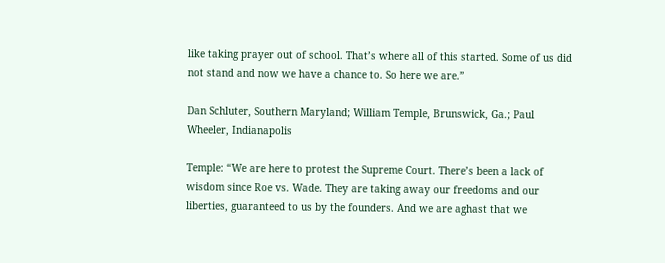like taking prayer out of school. That’s where all of this started. Some of us did not stand and now we have a chance to. So here we are.”

Dan Schluter, Southern Maryland; William Temple, Brunswick, Ga.; Paul Wheeler, Indianapolis

Temple: “We are here to protest the Supreme Court. There’s been a lack of wisdom since Roe vs. Wade. They are taking away our freedoms and our liberties, guaranteed to us by the founders. And we are aghast that we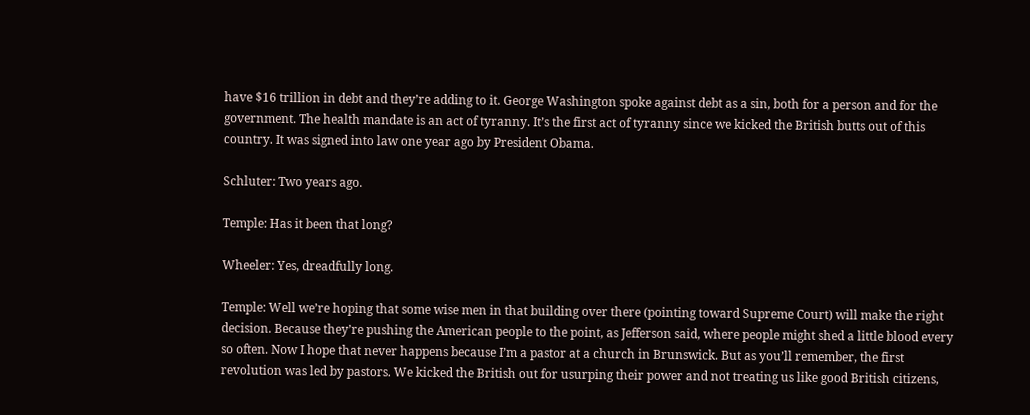have $16 trillion in debt and they’re adding to it. George Washington spoke against debt as a sin, both for a person and for the government. The health mandate is an act of tyranny. It’s the first act of tyranny since we kicked the British butts out of this country. It was signed into law one year ago by President Obama.

Schluter: Two years ago.

Temple: Has it been that long?

Wheeler: Yes, dreadfully long.

Temple: Well we’re hoping that some wise men in that building over there (pointing toward Supreme Court) will make the right decision. Because they’re pushing the American people to the point, as Jefferson said, where people might shed a little blood every so often. Now I hope that never happens because I’m a pastor at a church in Brunswick. But as you’ll remember, the first revolution was led by pastors. We kicked the British out for usurping their power and not treating us like good British citizens,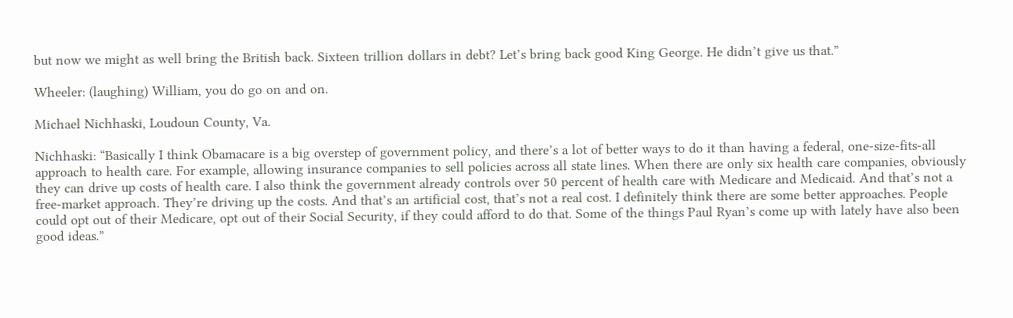but now we might as well bring the British back. Sixteen trillion dollars in debt? Let’s bring back good King George. He didn’t give us that.”

Wheeler: (laughing) William, you do go on and on.

Michael Nichhaski, Loudoun County, Va.

Nichhaski: “Basically I think Obamacare is a big overstep of government policy, and there’s a lot of better ways to do it than having a federal, one-size-fits-all approach to health care. For example, allowing insurance companies to sell policies across all state lines. When there are only six health care companies, obviously they can drive up costs of health care. I also think the government already controls over 50 percent of health care with Medicare and Medicaid. And that’s not a free-market approach. They’re driving up the costs. And that’s an artificial cost, that’s not a real cost. I definitely think there are some better approaches. People could opt out of their Medicare, opt out of their Social Security, if they could afford to do that. Some of the things Paul Ryan’s come up with lately have also been good ideas.”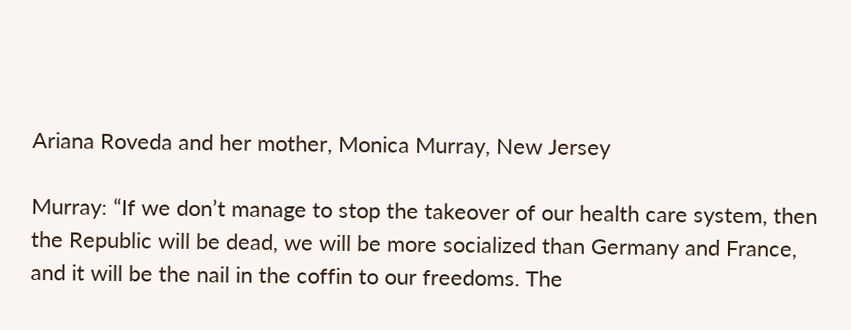Ariana Roveda and her mother, Monica Murray, New Jersey

Murray: “If we don’t manage to stop the takeover of our health care system, then the Republic will be dead, we will be more socialized than Germany and France, and it will be the nail in the coffin to our freedoms. The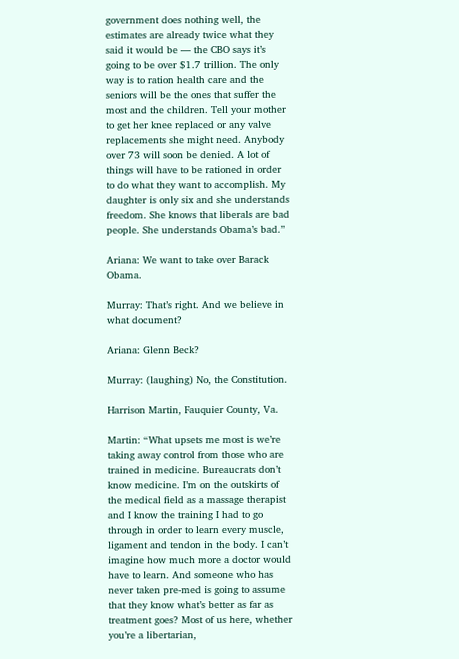government does nothing well, the estimates are already twice what they said it would be — the CBO says it’s going to be over $1.7 trillion. The only way is to ration health care and the seniors will be the ones that suffer the most and the children. Tell your mother to get her knee replaced or any valve replacements she might need. Anybody over 73 will soon be denied. A lot of things will have to be rationed in order to do what they want to accomplish. My daughter is only six and she understands freedom. She knows that liberals are bad people. She understands Obama’s bad.”

Ariana: We want to take over Barack Obama.

Murray: That’s right. And we believe in what document?

Ariana: Glenn Beck?

Murray: (laughing) No, the Constitution.

Harrison Martin, Fauquier County, Va.

Martin: “What upsets me most is we’re taking away control from those who are trained in medicine. Bureaucrats don’t know medicine. I’m on the outskirts of the medical field as a massage therapist and I know the training I had to go through in order to learn every muscle, ligament and tendon in the body. I can’t imagine how much more a doctor would have to learn. And someone who has never taken pre-med is going to assume that they know what’s better as far as treatment goes? Most of us here, whether you’re a libertarian,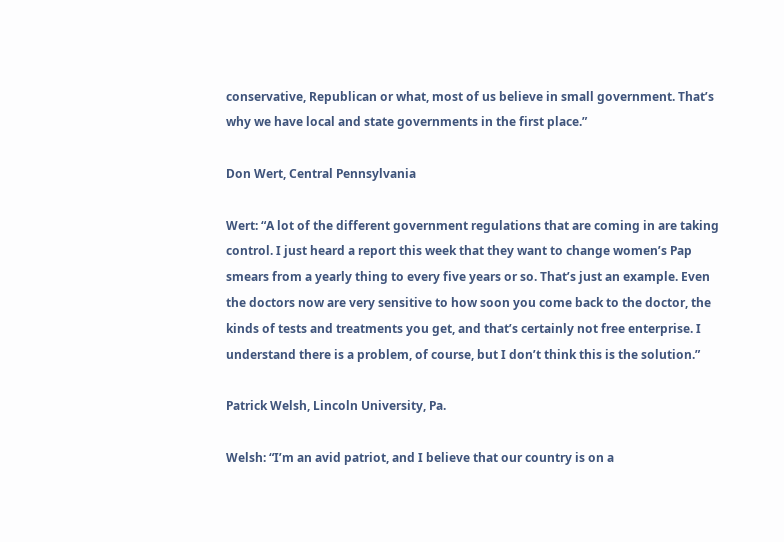conservative, Republican or what, most of us believe in small government. That’s why we have local and state governments in the first place.”

Don Wert, Central Pennsylvania

Wert: “A lot of the different government regulations that are coming in are taking control. I just heard a report this week that they want to change women’s Pap smears from a yearly thing to every five years or so. That’s just an example. Even the doctors now are very sensitive to how soon you come back to the doctor, the kinds of tests and treatments you get, and that’s certainly not free enterprise. I understand there is a problem, of course, but I don’t think this is the solution.”

Patrick Welsh, Lincoln University, Pa.

Welsh: “I’m an avid patriot, and I believe that our country is on a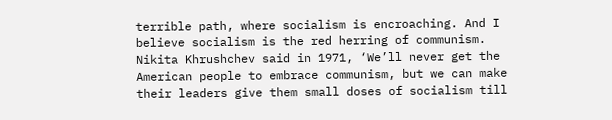terrible path, where socialism is encroaching. And I believe socialism is the red herring of communism. Nikita Khrushchev said in 1971, ‘We’ll never get the American people to embrace communism, but we can make their leaders give them small doses of socialism till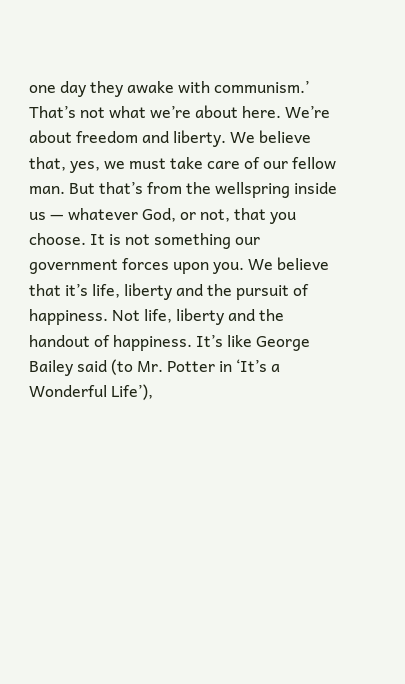one day they awake with communism.’ That’s not what we’re about here. We’re about freedom and liberty. We believe that, yes, we must take care of our fellow man. But that’s from the wellspring inside us — whatever God, or not, that you choose. It is not something our government forces upon you. We believe that it’s life, liberty and the pursuit of happiness. Not life, liberty and the handout of happiness. It’s like George Bailey said (to Mr. Potter in ‘It’s a Wonderful Life’),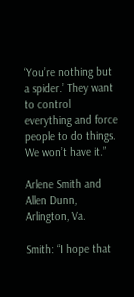‘You’re nothing but a spider.’ They want to control everything and force people to do things. We won’t have it.”

Arlene Smith and Allen Dunn, Arlington, Va.

Smith: “I hope that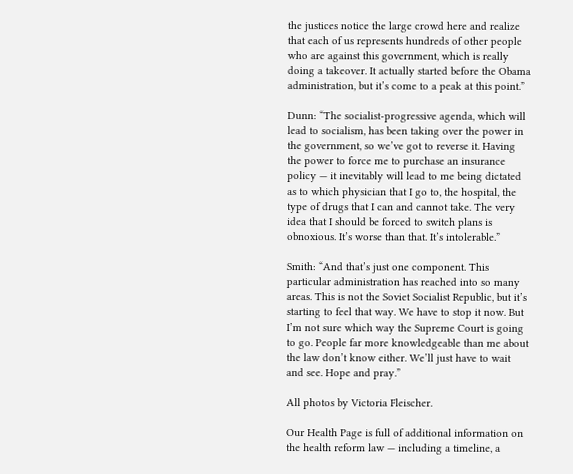the justices notice the large crowd here and realize that each of us represents hundreds of other people who are against this government, which is really doing a takeover. It actually started before the Obama administration, but it’s come to a peak at this point.”

Dunn: “The socialist-progressive agenda, which will lead to socialism, has been taking over the power in the government, so we’ve got to reverse it. Having the power to force me to purchase an insurance policy — it inevitably will lead to me being dictated as to which physician that I go to, the hospital, the type of drugs that I can and cannot take. The very idea that I should be forced to switch plans is obnoxious. It’s worse than that. It’s intolerable.”

Smith: “And that’s just one component. This particular administration has reached into so many areas. This is not the Soviet Socialist Republic, but it’s starting to feel that way. We have to stop it now. But I’m not sure which way the Supreme Court is going to go. People far more knowledgeable than me about the law don’t know either. We’ll just have to wait and see. Hope and pray.”

All photos by Victoria Fleischer.

Our Health Page is full of additional information on the health reform law — including a timeline, a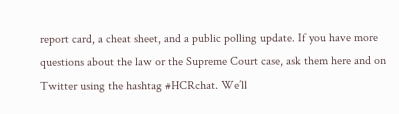report card, a cheat sheet, and a public polling update. If you have more questions about the law or the Supreme Court case, ask them here and on Twitter using the hashtag #HCRchat. We’ll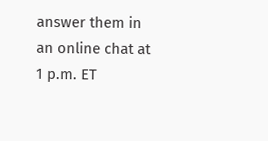answer them in an online chat at 1 p.m. ET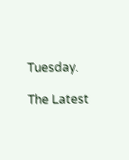Tuesday.

The Latest